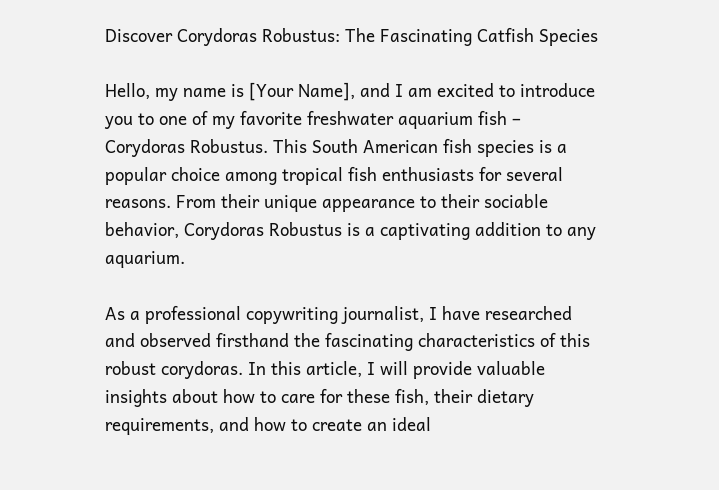Discover Corydoras Robustus: The Fascinating Catfish Species

Hello, my name is [Your Name], and I am excited to introduce you to one of my favorite freshwater aquarium fish – Corydoras Robustus. This South American fish species is a popular choice among tropical fish enthusiasts for several reasons. From their unique appearance to their sociable behavior, Corydoras Robustus is a captivating addition to any aquarium.

As a professional copywriting journalist, I have researched and observed firsthand the fascinating characteristics of this robust corydoras. In this article, I will provide valuable insights about how to care for these fish, their dietary requirements, and how to create an ideal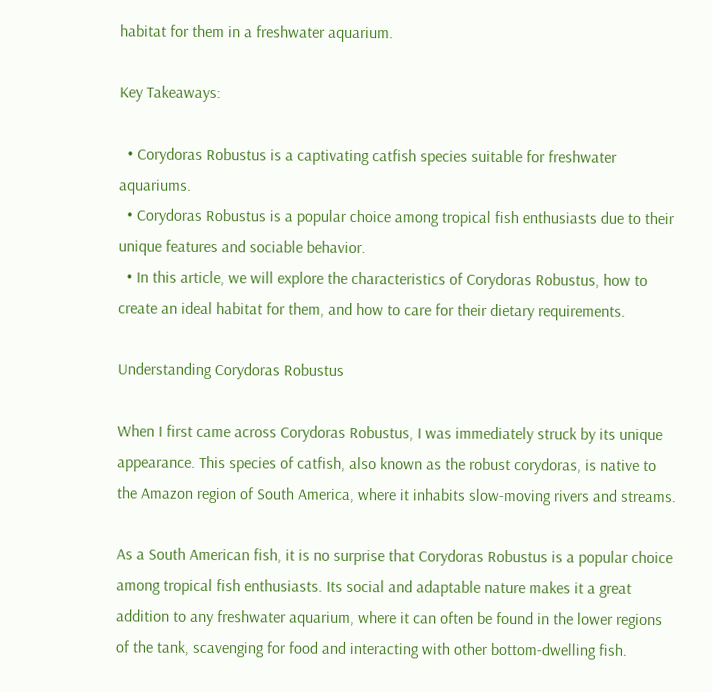habitat for them in a freshwater aquarium.

Key Takeaways:

  • Corydoras Robustus is a captivating catfish species suitable for freshwater aquariums.
  • Corydoras Robustus is a popular choice among tropical fish enthusiasts due to their unique features and sociable behavior.
  • In this article, we will explore the characteristics of Corydoras Robustus, how to create an ideal habitat for them, and how to care for their dietary requirements.

Understanding Corydoras Robustus

When I first came across Corydoras Robustus, I was immediately struck by its unique appearance. This species of catfish, also known as the robust corydoras, is native to the Amazon region of South America, where it inhabits slow-moving rivers and streams.

As a South American fish, it is no surprise that Corydoras Robustus is a popular choice among tropical fish enthusiasts. Its social and adaptable nature makes it a great addition to any freshwater aquarium, where it can often be found in the lower regions of the tank, scavenging for food and interacting with other bottom-dwelling fish.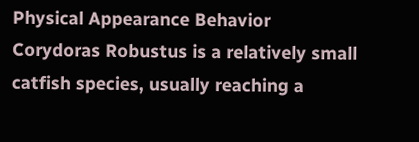Physical Appearance Behavior
Corydoras Robustus is a relatively small catfish species, usually reaching a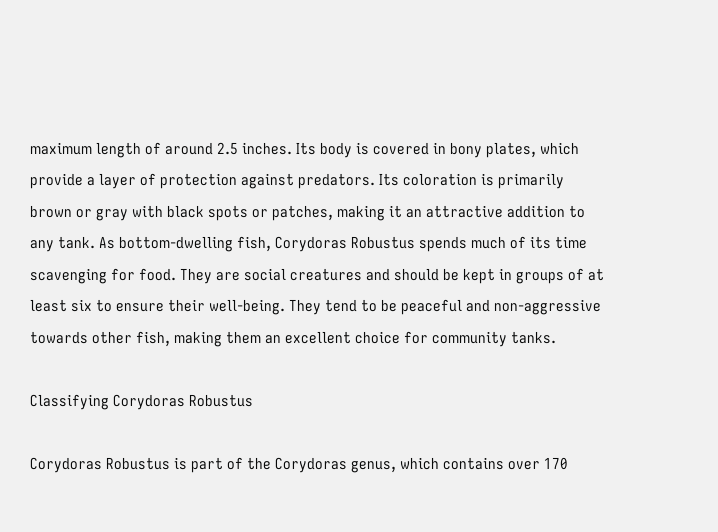maximum length of around 2.5 inches. Its body is covered in bony plates, which provide a layer of protection against predators. Its coloration is primarily brown or gray with black spots or patches, making it an attractive addition to any tank. As bottom-dwelling fish, Corydoras Robustus spends much of its time scavenging for food. They are social creatures and should be kept in groups of at least six to ensure their well-being. They tend to be peaceful and non-aggressive towards other fish, making them an excellent choice for community tanks.

Classifying Corydoras Robustus

Corydoras Robustus is part of the Corydoras genus, which contains over 170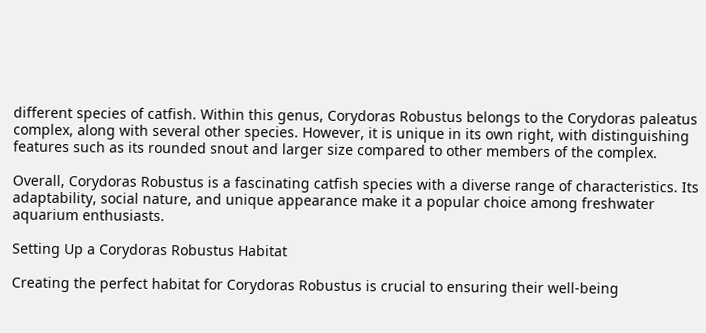different species of catfish. Within this genus, Corydoras Robustus belongs to the Corydoras paleatus complex, along with several other species. However, it is unique in its own right, with distinguishing features such as its rounded snout and larger size compared to other members of the complex.

Overall, Corydoras Robustus is a fascinating catfish species with a diverse range of characteristics. Its adaptability, social nature, and unique appearance make it a popular choice among freshwater aquarium enthusiasts.

Setting Up a Corydoras Robustus Habitat

Creating the perfect habitat for Corydoras Robustus is crucial to ensuring their well-being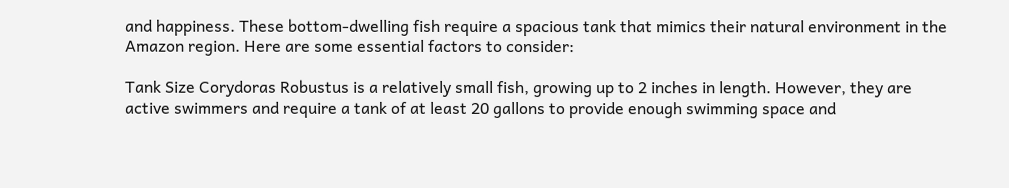and happiness. These bottom-dwelling fish require a spacious tank that mimics their natural environment in the Amazon region. Here are some essential factors to consider:

Tank Size Corydoras Robustus is a relatively small fish, growing up to 2 inches in length. However, they are active swimmers and require a tank of at least 20 gallons to provide enough swimming space and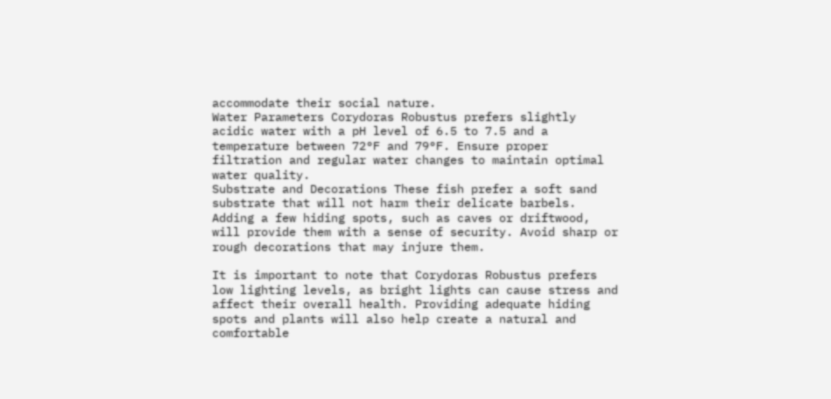accommodate their social nature.
Water Parameters Corydoras Robustus prefers slightly acidic water with a pH level of 6.5 to 7.5 and a temperature between 72°F and 79°F. Ensure proper filtration and regular water changes to maintain optimal water quality.
Substrate and Decorations These fish prefer a soft sand substrate that will not harm their delicate barbels. Adding a few hiding spots, such as caves or driftwood, will provide them with a sense of security. Avoid sharp or rough decorations that may injure them.

It is important to note that Corydoras Robustus prefers low lighting levels, as bright lights can cause stress and affect their overall health. Providing adequate hiding spots and plants will also help create a natural and comfortable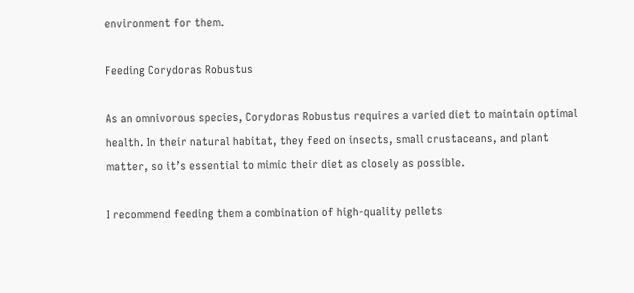environment for them.

Feeding Corydoras Robustus

As an omnivorous species, Corydoras Robustus requires a varied diet to maintain optimal health. In their natural habitat, they feed on insects, small crustaceans, and plant matter, so it’s essential to mimic their diet as closely as possible.

I recommend feeding them a combination of high-quality pellets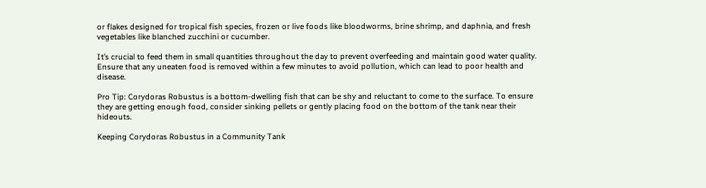or flakes designed for tropical fish species, frozen or live foods like bloodworms, brine shrimp, and daphnia, and fresh vegetables like blanched zucchini or cucumber.

It’s crucial to feed them in small quantities throughout the day to prevent overfeeding and maintain good water quality. Ensure that any uneaten food is removed within a few minutes to avoid pollution, which can lead to poor health and disease.

Pro Tip: Corydoras Robustus is a bottom-dwelling fish that can be shy and reluctant to come to the surface. To ensure they are getting enough food, consider sinking pellets or gently placing food on the bottom of the tank near their hideouts.

Keeping Corydoras Robustus in a Community Tank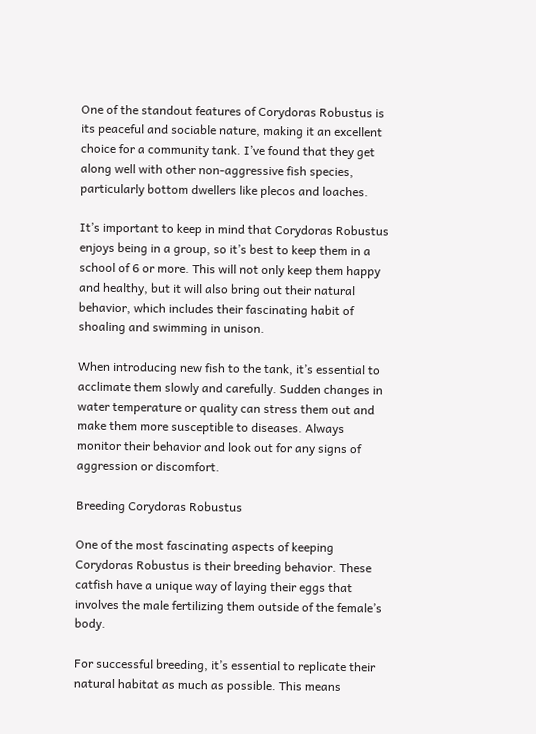One of the standout features of Corydoras Robustus is its peaceful and sociable nature, making it an excellent choice for a community tank. I’ve found that they get along well with other non-aggressive fish species, particularly bottom dwellers like plecos and loaches.

It’s important to keep in mind that Corydoras Robustus enjoys being in a group, so it’s best to keep them in a school of 6 or more. This will not only keep them happy and healthy, but it will also bring out their natural behavior, which includes their fascinating habit of shoaling and swimming in unison.

When introducing new fish to the tank, it’s essential to acclimate them slowly and carefully. Sudden changes in water temperature or quality can stress them out and make them more susceptible to diseases. Always monitor their behavior and look out for any signs of aggression or discomfort.

Breeding Corydoras Robustus

One of the most fascinating aspects of keeping Corydoras Robustus is their breeding behavior. These catfish have a unique way of laying their eggs that involves the male fertilizing them outside of the female’s body.

For successful breeding, it’s essential to replicate their natural habitat as much as possible. This means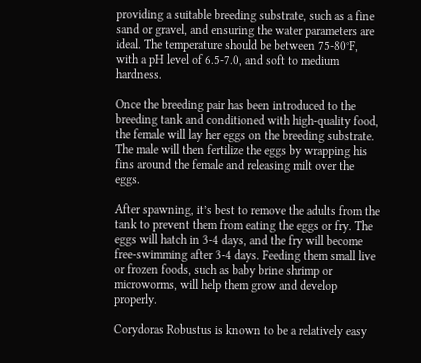providing a suitable breeding substrate, such as a fine sand or gravel, and ensuring the water parameters are ideal. The temperature should be between 75-80°F, with a pH level of 6.5-7.0, and soft to medium hardness.

Once the breeding pair has been introduced to the breeding tank and conditioned with high-quality food, the female will lay her eggs on the breeding substrate. The male will then fertilize the eggs by wrapping his fins around the female and releasing milt over the eggs.

After spawning, it’s best to remove the adults from the tank to prevent them from eating the eggs or fry. The eggs will hatch in 3-4 days, and the fry will become free-swimming after 3-4 days. Feeding them small live or frozen foods, such as baby brine shrimp or microworms, will help them grow and develop properly.

Corydoras Robustus is known to be a relatively easy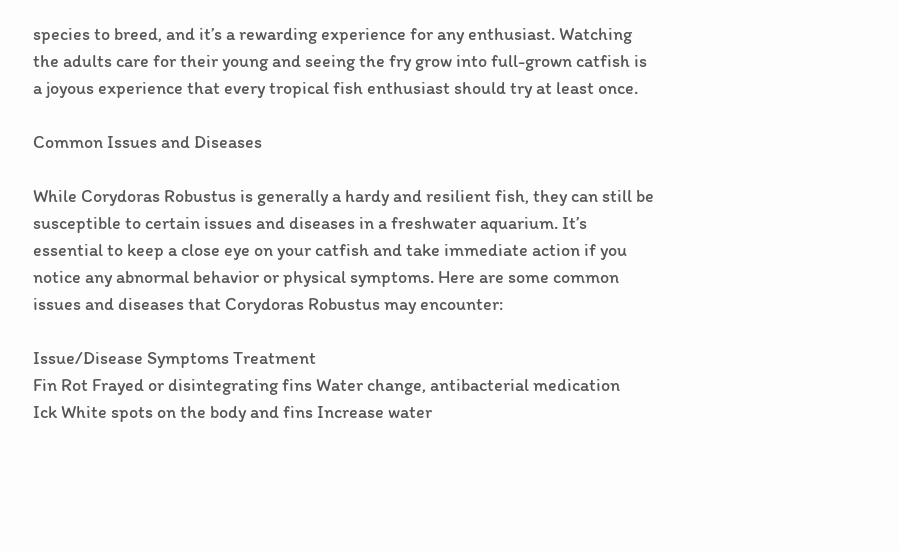species to breed, and it’s a rewarding experience for any enthusiast. Watching the adults care for their young and seeing the fry grow into full-grown catfish is a joyous experience that every tropical fish enthusiast should try at least once.

Common Issues and Diseases

While Corydoras Robustus is generally a hardy and resilient fish, they can still be susceptible to certain issues and diseases in a freshwater aquarium. It’s essential to keep a close eye on your catfish and take immediate action if you notice any abnormal behavior or physical symptoms. Here are some common issues and diseases that Corydoras Robustus may encounter:

Issue/Disease Symptoms Treatment
Fin Rot Frayed or disintegrating fins Water change, antibacterial medication
Ick White spots on the body and fins Increase water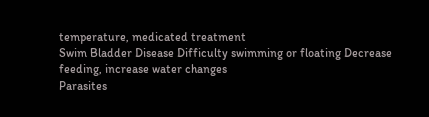temperature, medicated treatment
Swim Bladder Disease Difficulty swimming or floating Decrease feeding, increase water changes
Parasites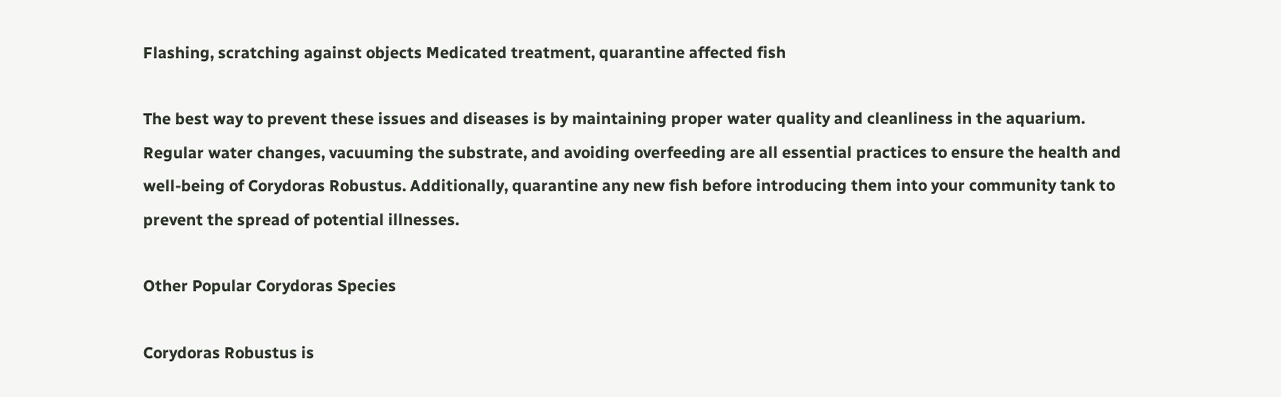Flashing, scratching against objects Medicated treatment, quarantine affected fish

The best way to prevent these issues and diseases is by maintaining proper water quality and cleanliness in the aquarium. Regular water changes, vacuuming the substrate, and avoiding overfeeding are all essential practices to ensure the health and well-being of Corydoras Robustus. Additionally, quarantine any new fish before introducing them into your community tank to prevent the spread of potential illnesses.

Other Popular Corydoras Species

Corydoras Robustus is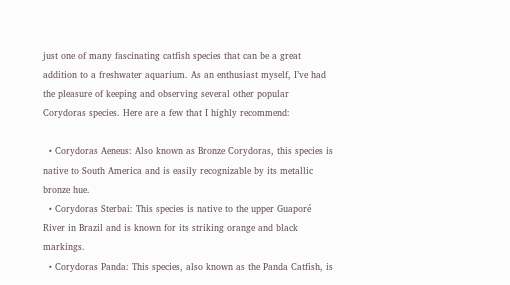just one of many fascinating catfish species that can be a great addition to a freshwater aquarium. As an enthusiast myself, I’ve had the pleasure of keeping and observing several other popular Corydoras species. Here are a few that I highly recommend:

  • Corydoras Aeneus: Also known as Bronze Corydoras, this species is native to South America and is easily recognizable by its metallic bronze hue.
  • Corydoras Sterbai: This species is native to the upper Guaporé River in Brazil and is known for its striking orange and black markings.
  • Corydoras Panda: This species, also known as the Panda Catfish, is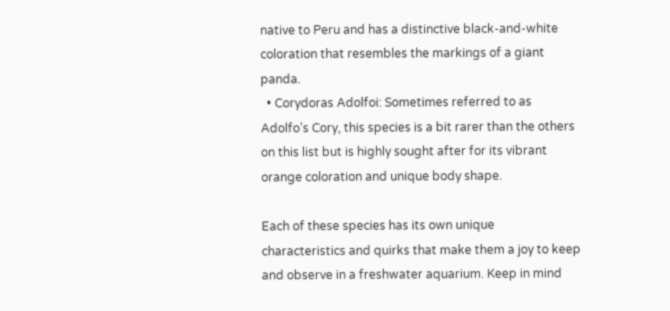native to Peru and has a distinctive black-and-white coloration that resembles the markings of a giant panda.
  • Corydoras Adolfoi: Sometimes referred to as Adolfo’s Cory, this species is a bit rarer than the others on this list but is highly sought after for its vibrant orange coloration and unique body shape.

Each of these species has its own unique characteristics and quirks that make them a joy to keep and observe in a freshwater aquarium. Keep in mind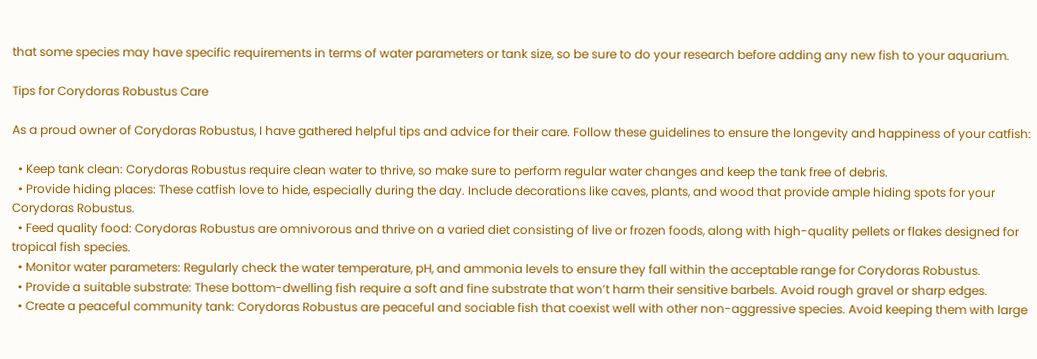that some species may have specific requirements in terms of water parameters or tank size, so be sure to do your research before adding any new fish to your aquarium.

Tips for Corydoras Robustus Care

As a proud owner of Corydoras Robustus, I have gathered helpful tips and advice for their care. Follow these guidelines to ensure the longevity and happiness of your catfish:

  • Keep tank clean: Corydoras Robustus require clean water to thrive, so make sure to perform regular water changes and keep the tank free of debris.
  • Provide hiding places: These catfish love to hide, especially during the day. Include decorations like caves, plants, and wood that provide ample hiding spots for your Corydoras Robustus.
  • Feed quality food: Corydoras Robustus are omnivorous and thrive on a varied diet consisting of live or frozen foods, along with high-quality pellets or flakes designed for tropical fish species.
  • Monitor water parameters: Regularly check the water temperature, pH, and ammonia levels to ensure they fall within the acceptable range for Corydoras Robustus.
  • Provide a suitable substrate: These bottom-dwelling fish require a soft and fine substrate that won’t harm their sensitive barbels. Avoid rough gravel or sharp edges.
  • Create a peaceful community tank: Corydoras Robustus are peaceful and sociable fish that coexist well with other non-aggressive species. Avoid keeping them with large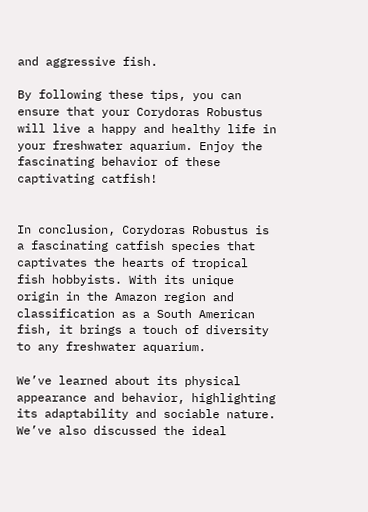and aggressive fish.

By following these tips, you can ensure that your Corydoras Robustus will live a happy and healthy life in your freshwater aquarium. Enjoy the fascinating behavior of these captivating catfish!


In conclusion, Corydoras Robustus is a fascinating catfish species that captivates the hearts of tropical fish hobbyists. With its unique origin in the Amazon region and classification as a South American fish, it brings a touch of diversity to any freshwater aquarium.

We’ve learned about its physical appearance and behavior, highlighting its adaptability and sociable nature. We’ve also discussed the ideal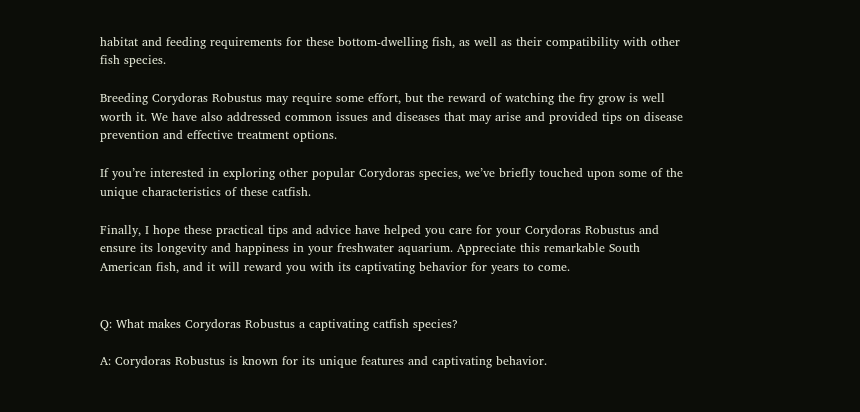habitat and feeding requirements for these bottom-dwelling fish, as well as their compatibility with other fish species.

Breeding Corydoras Robustus may require some effort, but the reward of watching the fry grow is well worth it. We have also addressed common issues and diseases that may arise and provided tips on disease prevention and effective treatment options.

If you’re interested in exploring other popular Corydoras species, we’ve briefly touched upon some of the unique characteristics of these catfish.

Finally, I hope these practical tips and advice have helped you care for your Corydoras Robustus and ensure its longevity and happiness in your freshwater aquarium. Appreciate this remarkable South American fish, and it will reward you with its captivating behavior for years to come.


Q: What makes Corydoras Robustus a captivating catfish species?

A: Corydoras Robustus is known for its unique features and captivating behavior.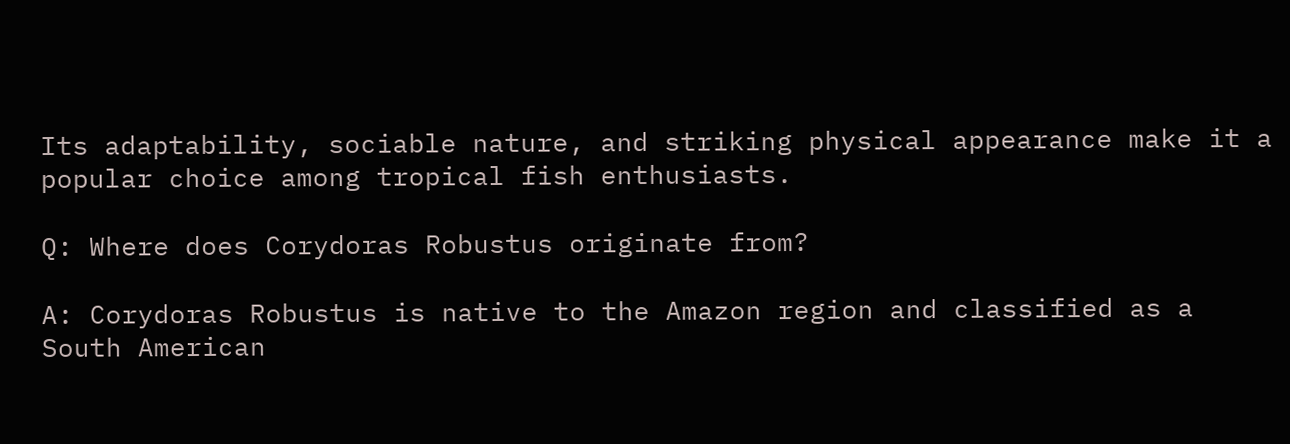Its adaptability, sociable nature, and striking physical appearance make it a popular choice among tropical fish enthusiasts.

Q: Where does Corydoras Robustus originate from?

A: Corydoras Robustus is native to the Amazon region and classified as a South American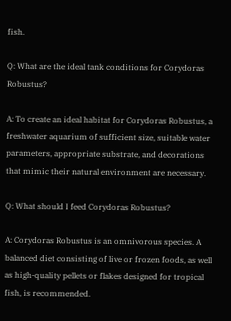fish.

Q: What are the ideal tank conditions for Corydoras Robustus?

A: To create an ideal habitat for Corydoras Robustus, a freshwater aquarium of sufficient size, suitable water parameters, appropriate substrate, and decorations that mimic their natural environment are necessary.

Q: What should I feed Corydoras Robustus?

A: Corydoras Robustus is an omnivorous species. A balanced diet consisting of live or frozen foods, as well as high-quality pellets or flakes designed for tropical fish, is recommended.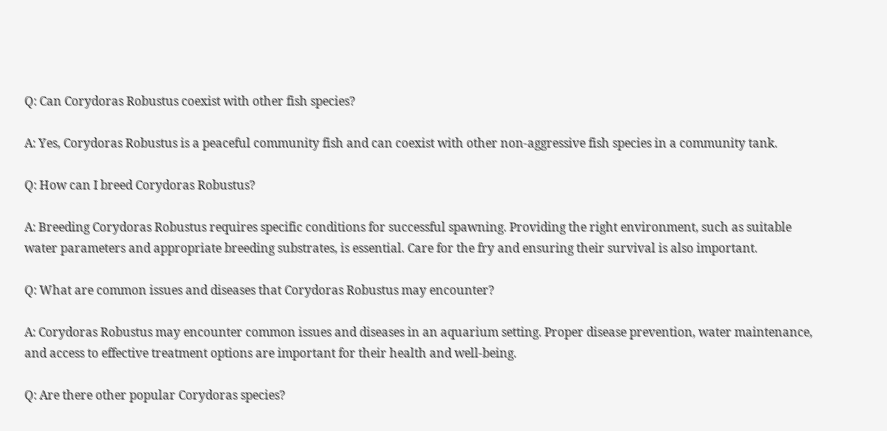Q: Can Corydoras Robustus coexist with other fish species?

A: Yes, Corydoras Robustus is a peaceful community fish and can coexist with other non-aggressive fish species in a community tank.

Q: How can I breed Corydoras Robustus?

A: Breeding Corydoras Robustus requires specific conditions for successful spawning. Providing the right environment, such as suitable water parameters and appropriate breeding substrates, is essential. Care for the fry and ensuring their survival is also important.

Q: What are common issues and diseases that Corydoras Robustus may encounter?

A: Corydoras Robustus may encounter common issues and diseases in an aquarium setting. Proper disease prevention, water maintenance, and access to effective treatment options are important for their health and well-being.

Q: Are there other popular Corydoras species?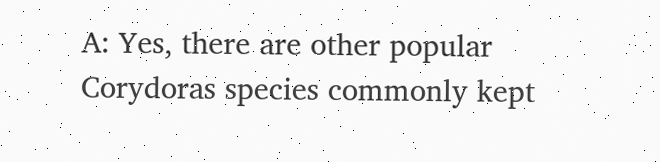A: Yes, there are other popular Corydoras species commonly kept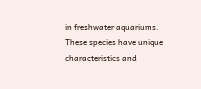in freshwater aquariums. These species have unique characteristics and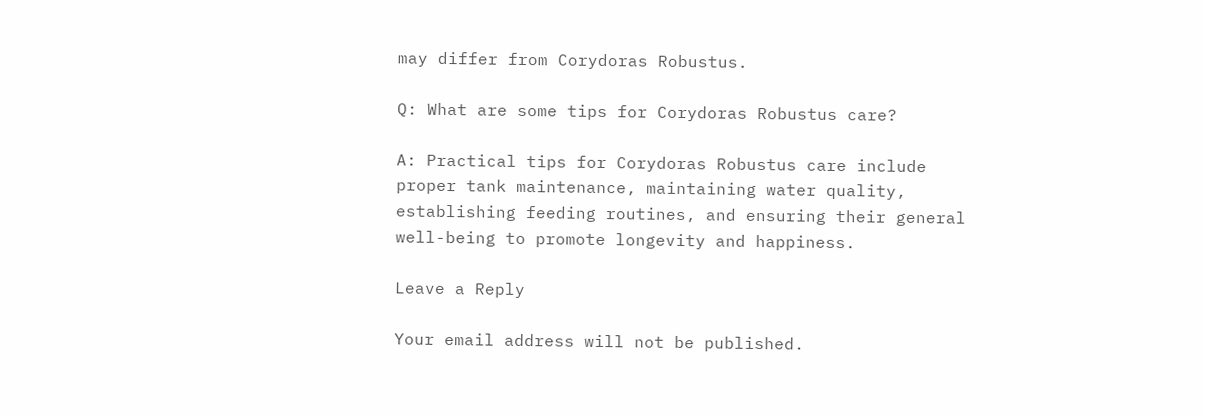may differ from Corydoras Robustus.

Q: What are some tips for Corydoras Robustus care?

A: Practical tips for Corydoras Robustus care include proper tank maintenance, maintaining water quality, establishing feeding routines, and ensuring their general well-being to promote longevity and happiness.

Leave a Reply

Your email address will not be published.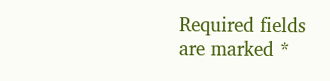Required fields are marked *